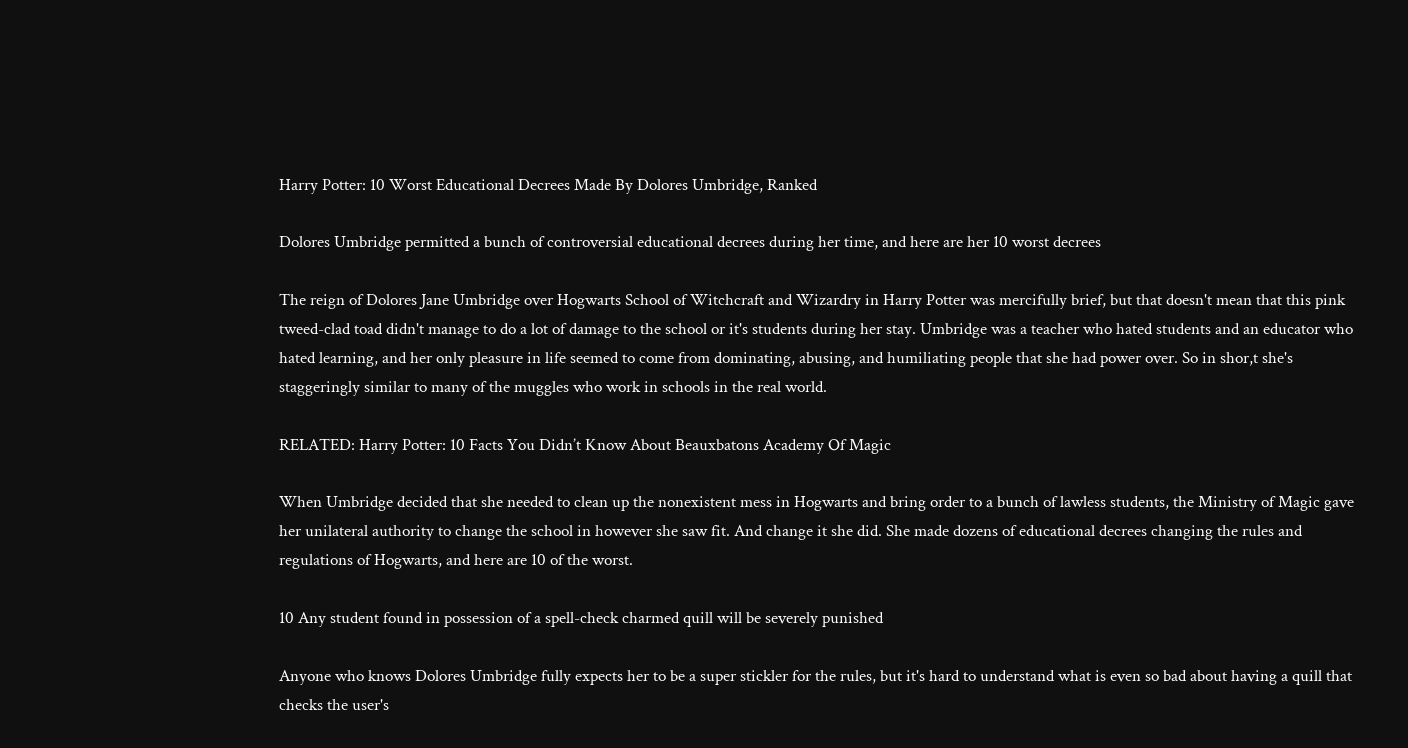Harry Potter: 10 Worst Educational Decrees Made By Dolores Umbridge, Ranked

Dolores Umbridge permitted a bunch of controversial educational decrees during her time, and here are her 10 worst decrees

The reign of Dolores Jane Umbridge over Hogwarts School of Witchcraft and Wizardry in Harry Potter was mercifully brief, but that doesn't mean that this pink tweed-clad toad didn't manage to do a lot of damage to the school or it's students during her stay. Umbridge was a teacher who hated students and an educator who hated learning, and her only pleasure in life seemed to come from dominating, abusing, and humiliating people that she had power over. So in shor,t she's staggeringly similar to many of the muggles who work in schools in the real world.

RELATED: Harry Potter: 10 Facts You Didn’t Know About Beauxbatons Academy Of Magic

When Umbridge decided that she needed to clean up the nonexistent mess in Hogwarts and bring order to a bunch of lawless students, the Ministry of Magic gave her unilateral authority to change the school in however she saw fit. And change it she did. She made dozens of educational decrees changing the rules and regulations of Hogwarts, and here are 10 of the worst.

10 Any student found in possession of a spell-check charmed quill will be severely punished

Anyone who knows Dolores Umbridge fully expects her to be a super stickler for the rules, but it's hard to understand what is even so bad about having a quill that checks the user's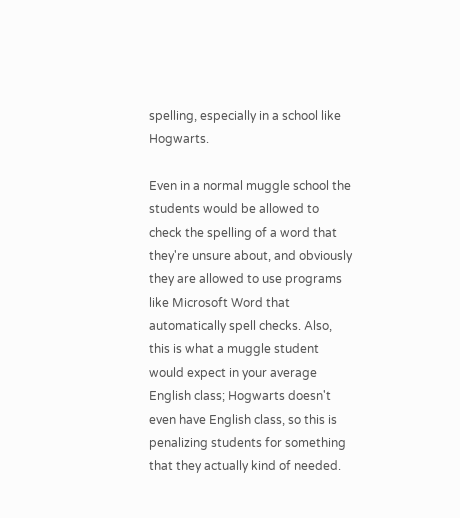spelling, especially in a school like Hogwarts.

Even in a normal muggle school the students would be allowed to check the spelling of a word that they're unsure about, and obviously they are allowed to use programs like Microsoft Word that automatically spell checks. Also, this is what a muggle student would expect in your average English class; Hogwarts doesn't even have English class, so this is penalizing students for something that they actually kind of needed.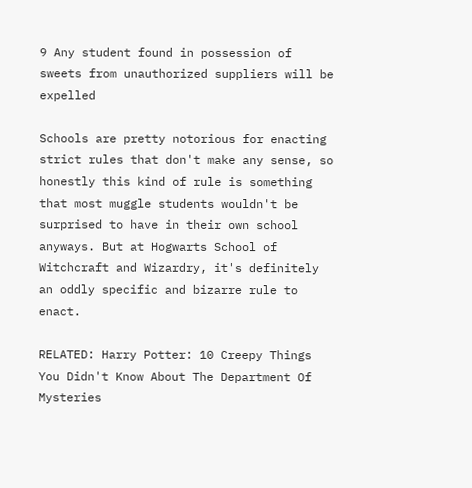9 Any student found in possession of sweets from unauthorized suppliers will be expelled

Schools are pretty notorious for enacting strict rules that don't make any sense, so honestly this kind of rule is something that most muggle students wouldn't be surprised to have in their own school anyways. But at Hogwarts School of Witchcraft and Wizardry, it's definitely an oddly specific and bizarre rule to enact.

RELATED: Harry Potter: 10 Creepy Things You Didn't Know About The Department Of Mysteries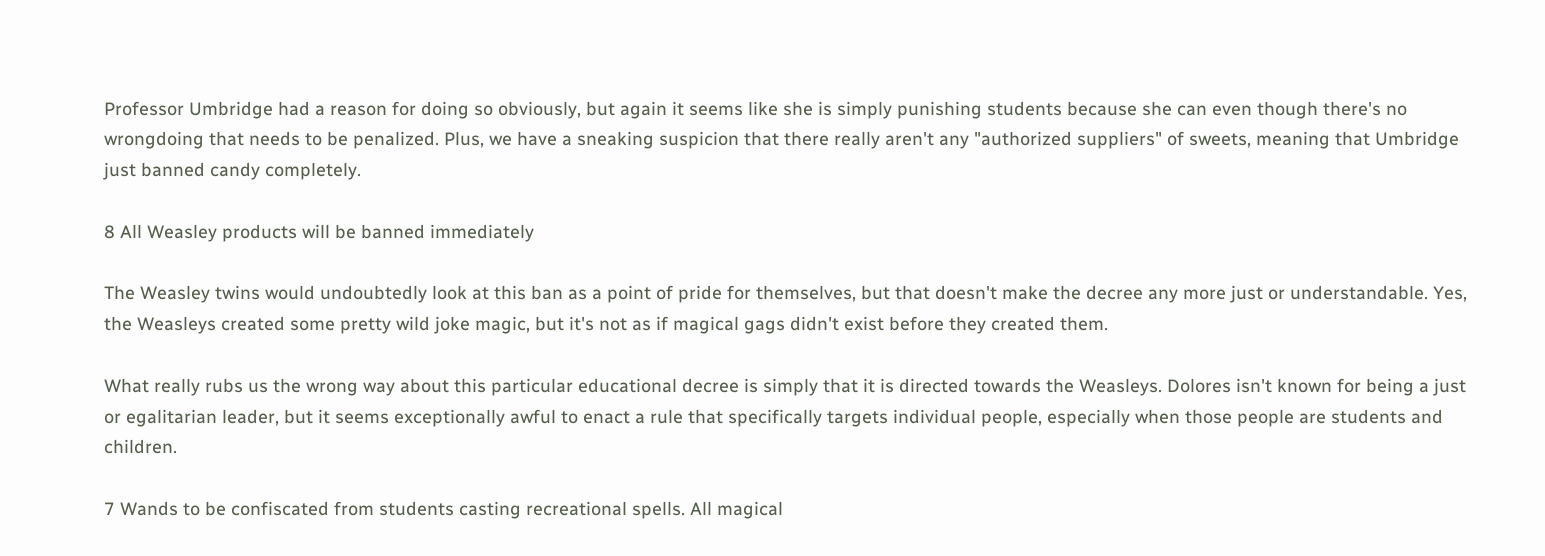Professor Umbridge had a reason for doing so obviously, but again it seems like she is simply punishing students because she can even though there's no wrongdoing that needs to be penalized. Plus, we have a sneaking suspicion that there really aren't any "authorized suppliers" of sweets, meaning that Umbridge just banned candy completely.

8 All Weasley products will be banned immediately

The Weasley twins would undoubtedly look at this ban as a point of pride for themselves, but that doesn't make the decree any more just or understandable. Yes, the Weasleys created some pretty wild joke magic, but it's not as if magical gags didn't exist before they created them.

What really rubs us the wrong way about this particular educational decree is simply that it is directed towards the Weasleys. Dolores isn't known for being a just or egalitarian leader, but it seems exceptionally awful to enact a rule that specifically targets individual people, especially when those people are students and children.

7 Wands to be confiscated from students casting recreational spells. All magical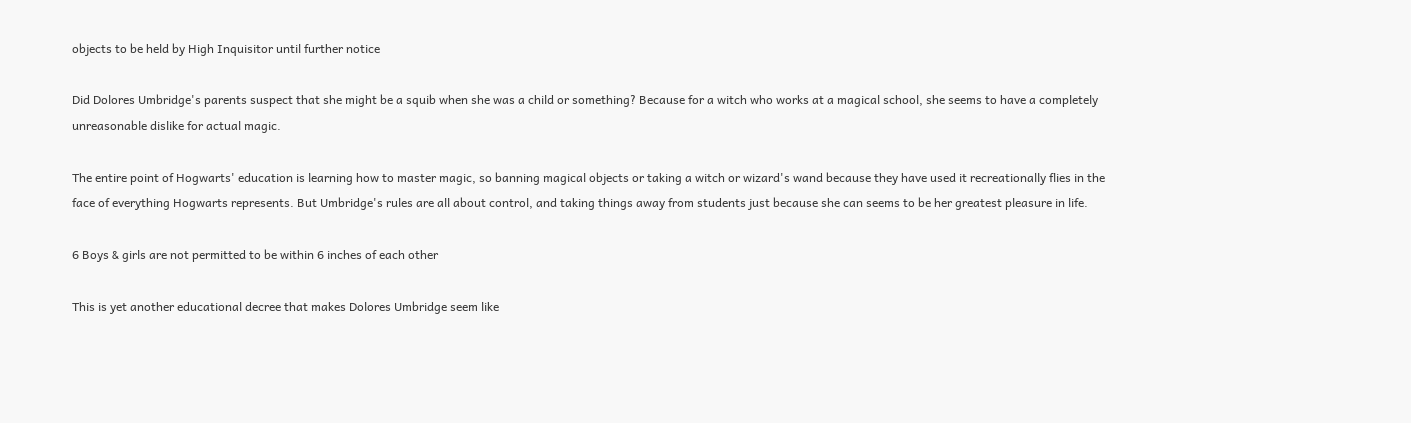objects to be held by High Inquisitor until further notice

Did Dolores Umbridge's parents suspect that she might be a squib when she was a child or something? Because for a witch who works at a magical school, she seems to have a completely unreasonable dislike for actual magic.

The entire point of Hogwarts' education is learning how to master magic, so banning magical objects or taking a witch or wizard's wand because they have used it recreationally flies in the face of everything Hogwarts represents. But Umbridge's rules are all about control, and taking things away from students just because she can seems to be her greatest pleasure in life.

6 Boys & girls are not permitted to be within 6 inches of each other

This is yet another educational decree that makes Dolores Umbridge seem like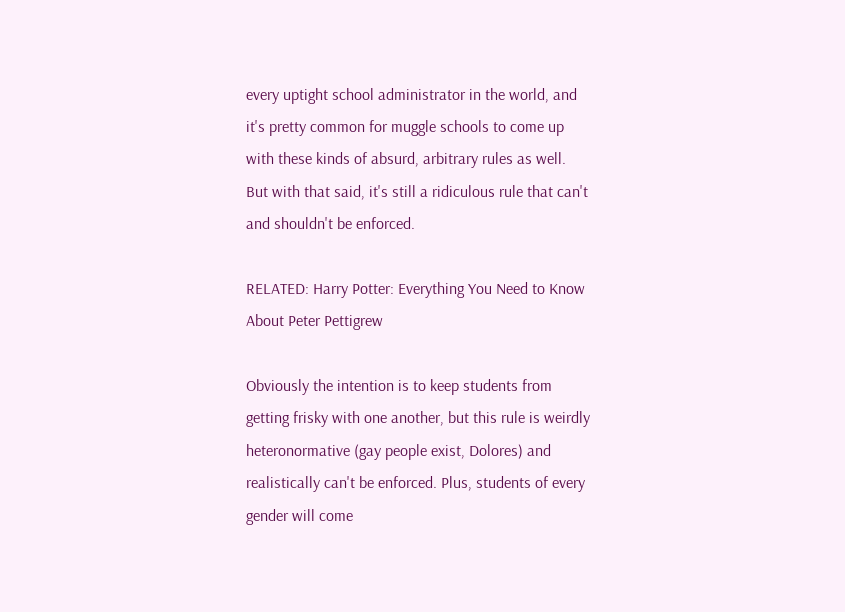every uptight school administrator in the world, and it's pretty common for muggle schools to come up with these kinds of absurd, arbitrary rules as well. But with that said, it's still a ridiculous rule that can't and shouldn't be enforced.

RELATED: Harry Potter: Everything You Need to Know About Peter Pettigrew

Obviously the intention is to keep students from getting frisky with one another, but this rule is weirdly heteronormative (gay people exist, Dolores) and realistically can't be enforced. Plus, students of every gender will come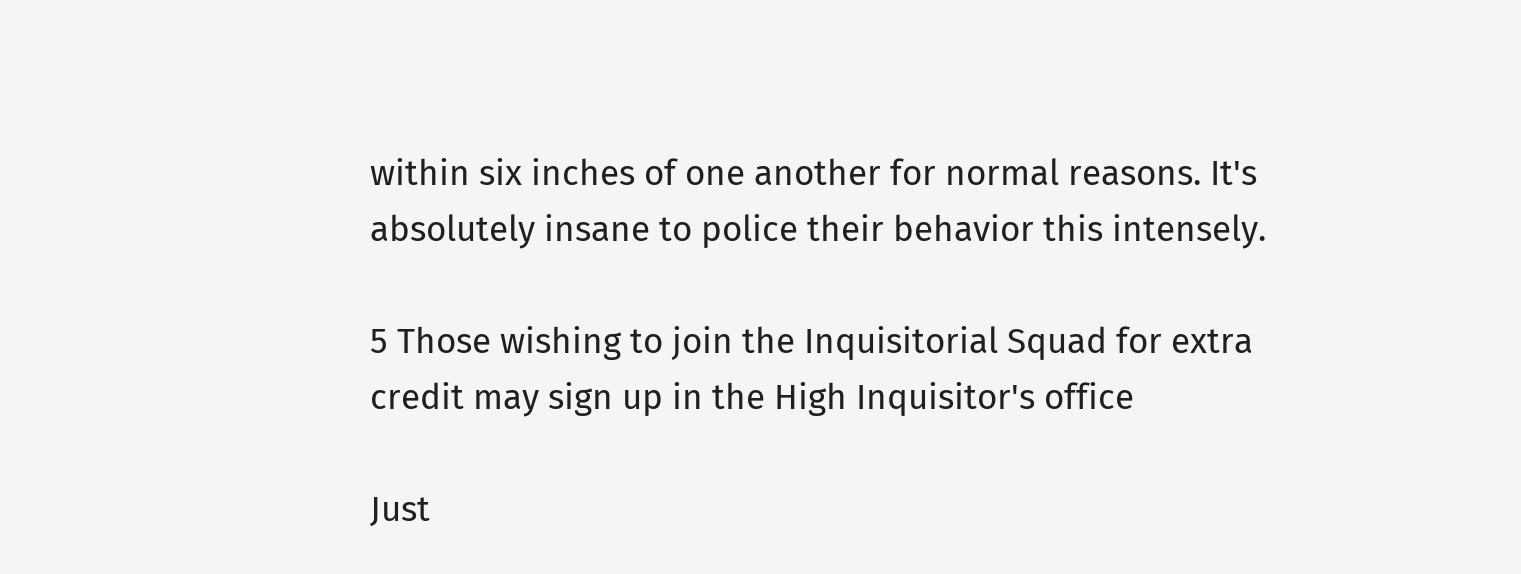within six inches of one another for normal reasons. It's absolutely insane to police their behavior this intensely.

5 Those wishing to join the Inquisitorial Squad for extra credit may sign up in the High Inquisitor's office

Just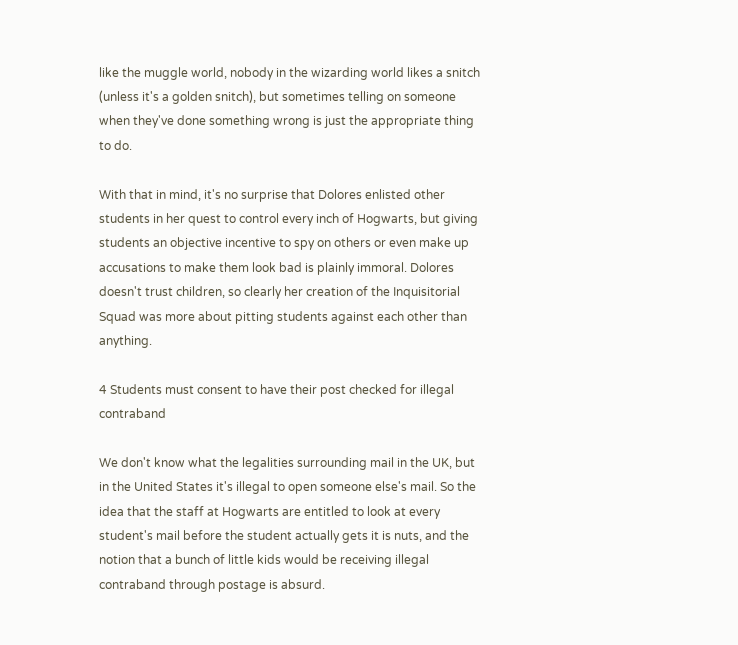like the muggle world, nobody in the wizarding world likes a snitch (unless it's a golden snitch), but sometimes telling on someone when they've done something wrong is just the appropriate thing to do.

With that in mind, it's no surprise that Dolores enlisted other students in her quest to control every inch of Hogwarts, but giving students an objective incentive to spy on others or even make up accusations to make them look bad is plainly immoral. Dolores doesn't trust children, so clearly her creation of the Inquisitorial Squad was more about pitting students against each other than anything.

4 Students must consent to have their post checked for illegal contraband

We don't know what the legalities surrounding mail in the UK, but in the United States it's illegal to open someone else's mail. So the idea that the staff at Hogwarts are entitled to look at every student's mail before the student actually gets it is nuts, and the notion that a bunch of little kids would be receiving illegal contraband through postage is absurd.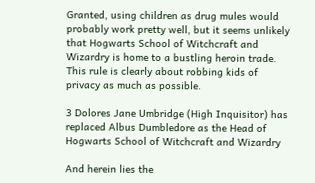Granted, using children as drug mules would probably work pretty well, but it seems unlikely that Hogwarts School of Witchcraft and Wizardry is home to a bustling heroin trade. This rule is clearly about robbing kids of privacy as much as possible.

3 Dolores Jane Umbridge (High Inquisitor) has replaced Albus Dumbledore as the Head of Hogwarts School of Witchcraft and Wizardry

And herein lies the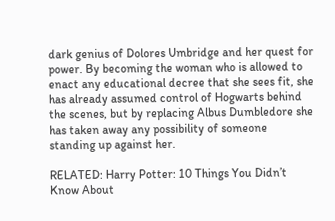dark genius of Dolores Umbridge and her quest for power. By becoming the woman who is allowed to enact any educational decree that she sees fit, she has already assumed control of Hogwarts behind the scenes, but by replacing Albus Dumbledore she has taken away any possibility of someone standing up against her.

RELATED: Harry Potter: 10 Things You Didn’t Know About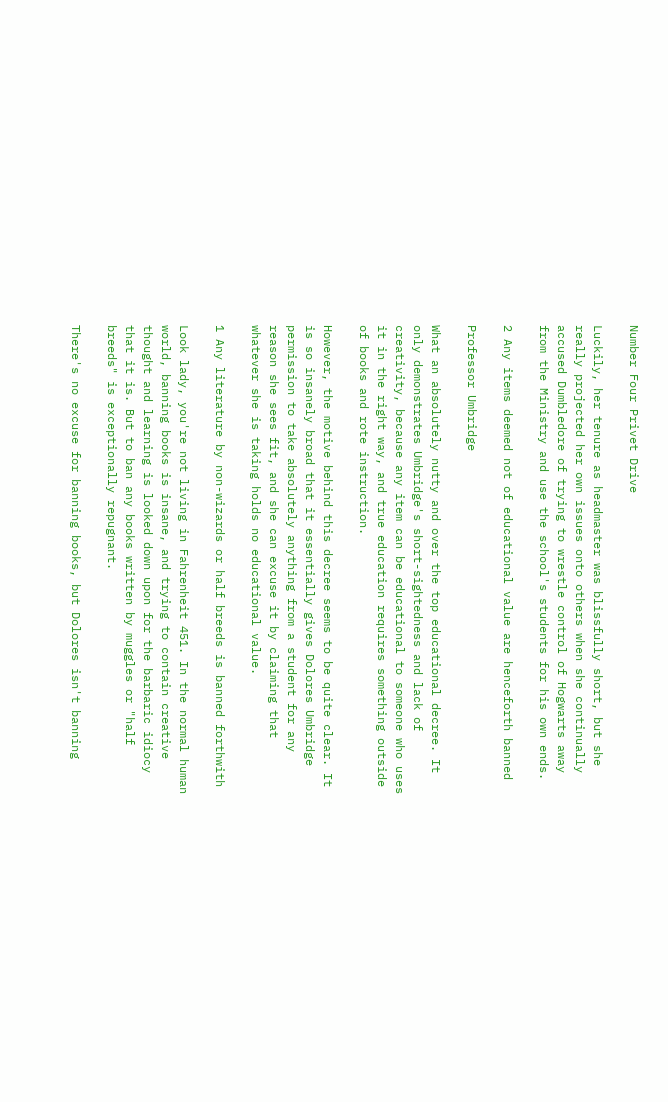Number Four Privet Drive

Luckily, her tenure as headmaster was blissfully short, but she really projected her own issues onto others when she continually accused Dumbledore of trying to wrestle control of Hogwarts away from the Ministry and use the school's students for his own ends.

2 Any items deemed not of educational value are henceforth banned

Professor Umbridge

What an absolutely nutty and over the top educational decree. It only demonstrates Umbridge's short-sightedness and lack of creativity, because any item can be educational to someone who uses it in the right way, and true education requires something outside of books and rote instruction.

However, the motive behind this decree seems to be quite clear. It is so insanely broad that it essentially gives Dolores Umbridge permission to take absolutely anything from a student for any reason she sees fit, and she can excuse it by claiming that whatever she is taking holds no educational value.

1 Any literature by non-wizards or half breeds is banned forthwith

Look lady, you're not living in Fahrenheit 451. In the normal human world, banning books is insane, and trying to contain creative thought and learning is looked down upon for the barbaric idiocy that it is. But to ban any books written by muggles or "half breeds" is exceptionally repugnant.

There's no excuse for banning books, but Dolores isn't banning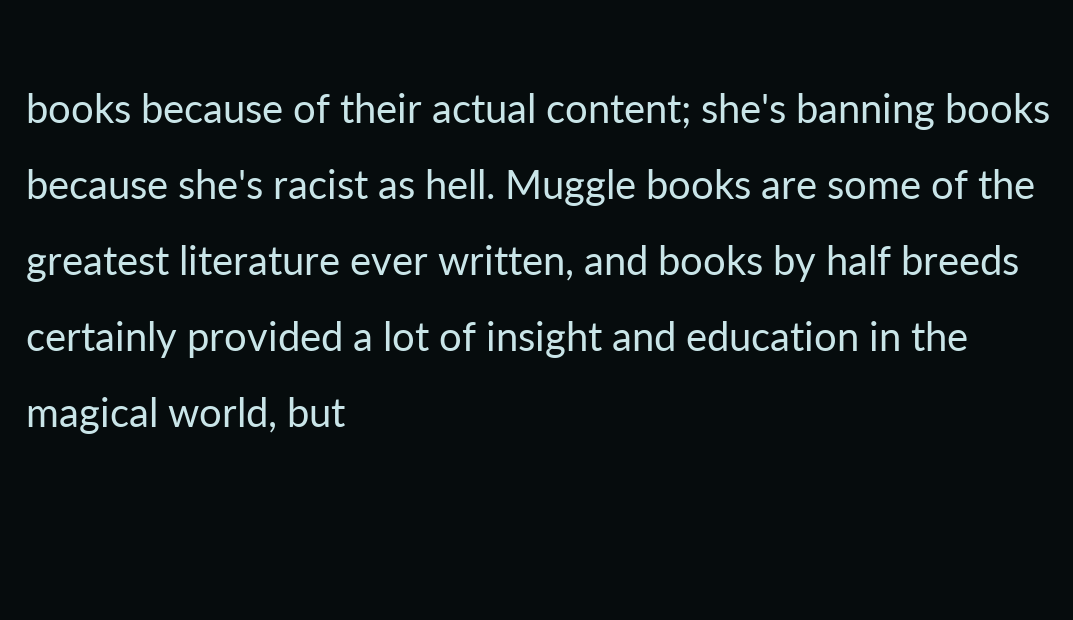books because of their actual content; she's banning books because she's racist as hell. Muggle books are some of the greatest literature ever written, and books by half breeds certainly provided a lot of insight and education in the magical world, but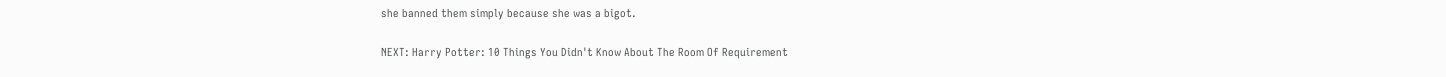she banned them simply because she was a bigot.

NEXT: Harry Potter: 10 Things You Didn't Know About The Room Of Requirement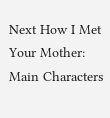Next How I Met Your Mother: Main Characters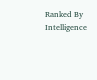Ranked By Intelligence